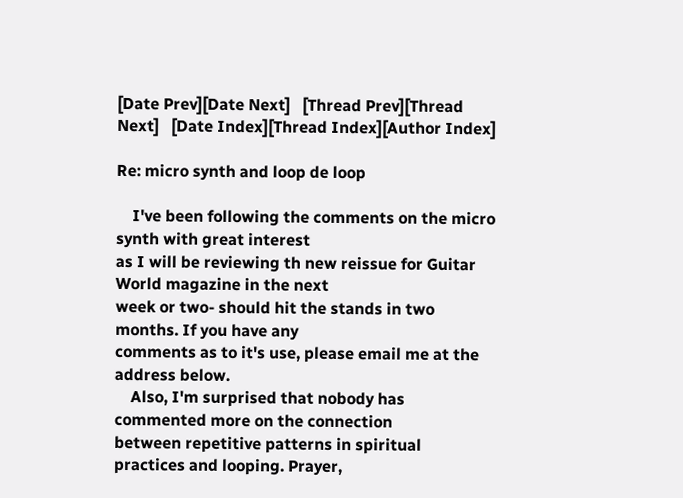[Date Prev][Date Next]   [Thread Prev][Thread Next]   [Date Index][Thread Index][Author Index]

Re: micro synth and loop de loop

    I've been following the comments on the micro synth with great interest
as I will be reviewing th new reissue for Guitar World magazine in the next
week or two- should hit the stands in two months. If you have any
comments as to it's use, please email me at the address below.
    Also, I'm surprised that nobody has commented more on the connection
between repetitive patterns in spiritual practices and looping. Prayer,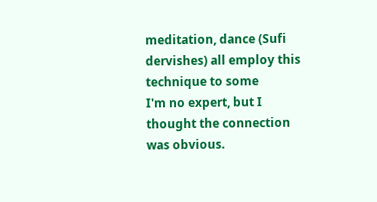meditation, dance (Sufi dervishes) all employ this technique to some
I'm no expert, but I thought the connection was obvious.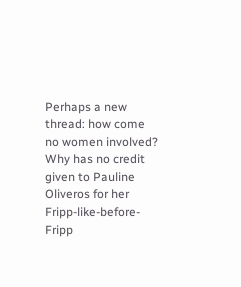Perhaps a new thread: how come no women involved? Why has no credit
given to Pauline Oliveros for her Fripp-like-before-Fripp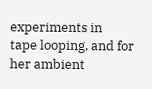experiments in
tape looping, and for her ambient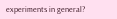experiments in general?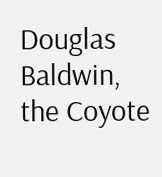Douglas Baldwin, the Coyote